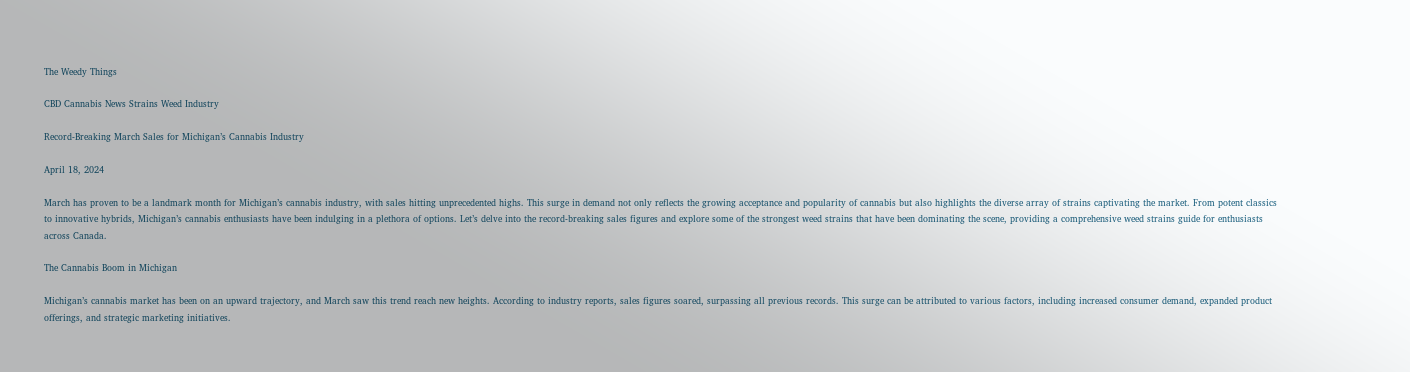The Weedy Things

CBD Cannabis News Strains Weed Industry

Record-Breaking March Sales for Michigan’s Cannabis Industry

April 18, 2024

March has proven to be a landmark month for Michigan’s cannabis industry, with sales hitting unprecedented highs. This surge in demand not only reflects the growing acceptance and popularity of cannabis but also highlights the diverse array of strains captivating the market. From potent classics to innovative hybrids, Michigan’s cannabis enthusiasts have been indulging in a plethora of options. Let’s delve into the record-breaking sales figures and explore some of the strongest weed strains that have been dominating the scene, providing a comprehensive weed strains guide for enthusiasts across Canada.

The Cannabis Boom in Michigan

Michigan’s cannabis market has been on an upward trajectory, and March saw this trend reach new heights. According to industry reports, sales figures soared, surpassing all previous records. This surge can be attributed to various factors, including increased consumer demand, expanded product offerings, and strategic marketing initiatives.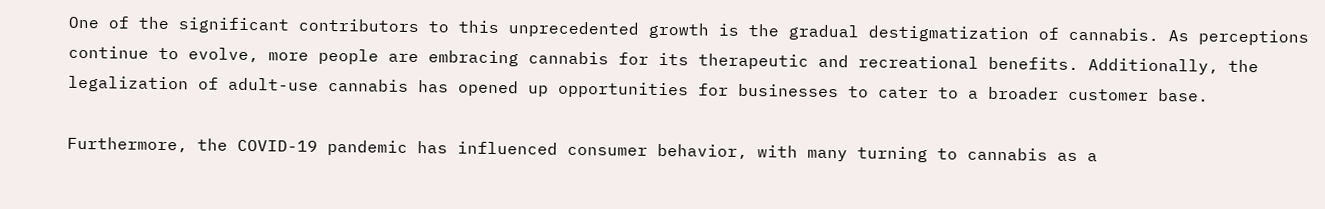One of the significant contributors to this unprecedented growth is the gradual destigmatization of cannabis. As perceptions continue to evolve, more people are embracing cannabis for its therapeutic and recreational benefits. Additionally, the legalization of adult-use cannabis has opened up opportunities for businesses to cater to a broader customer base.

Furthermore, the COVID-19 pandemic has influenced consumer behavior, with many turning to cannabis as a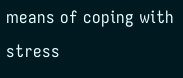means of coping with stress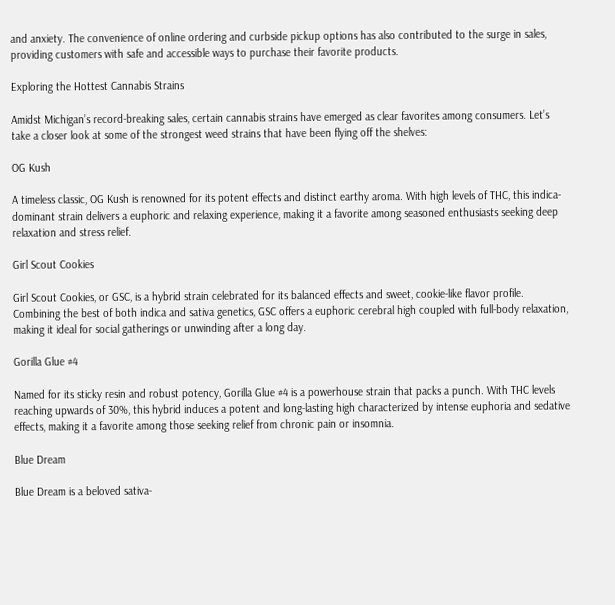and anxiety. The convenience of online ordering and curbside pickup options has also contributed to the surge in sales, providing customers with safe and accessible ways to purchase their favorite products.

Exploring the Hottest Cannabis Strains

Amidst Michigan’s record-breaking sales, certain cannabis strains have emerged as clear favorites among consumers. Let’s take a closer look at some of the strongest weed strains that have been flying off the shelves:

OG Kush

A timeless classic, OG Kush is renowned for its potent effects and distinct earthy aroma. With high levels of THC, this indica-dominant strain delivers a euphoric and relaxing experience, making it a favorite among seasoned enthusiasts seeking deep relaxation and stress relief.

Girl Scout Cookies

Girl Scout Cookies, or GSC, is a hybrid strain celebrated for its balanced effects and sweet, cookie-like flavor profile. Combining the best of both indica and sativa genetics, GSC offers a euphoric cerebral high coupled with full-body relaxation, making it ideal for social gatherings or unwinding after a long day.

Gorilla Glue #4

Named for its sticky resin and robust potency, Gorilla Glue #4 is a powerhouse strain that packs a punch. With THC levels reaching upwards of 30%, this hybrid induces a potent and long-lasting high characterized by intense euphoria and sedative effects, making it a favorite among those seeking relief from chronic pain or insomnia.

Blue Dream

Blue Dream is a beloved sativa-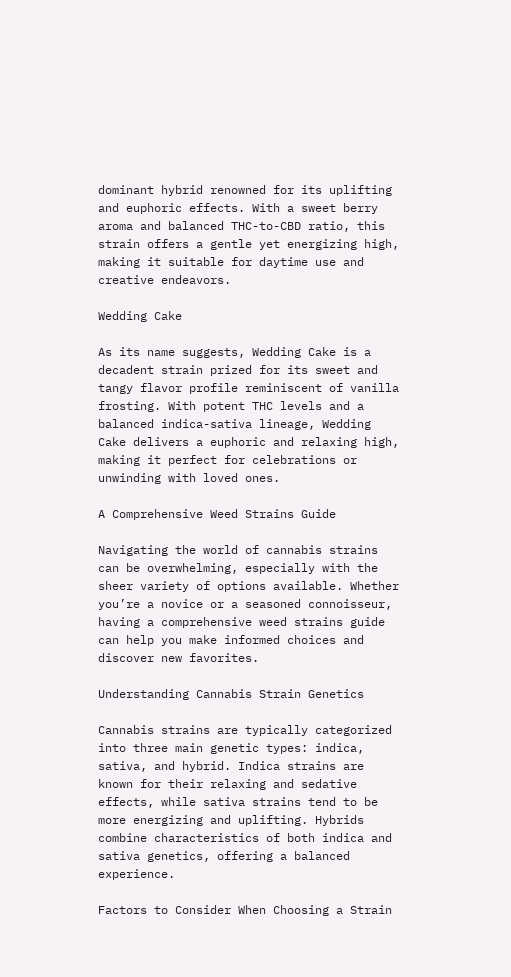dominant hybrid renowned for its uplifting and euphoric effects. With a sweet berry aroma and balanced THC-to-CBD ratio, this strain offers a gentle yet energizing high, making it suitable for daytime use and creative endeavors.

Wedding Cake

As its name suggests, Wedding Cake is a decadent strain prized for its sweet and tangy flavor profile reminiscent of vanilla frosting. With potent THC levels and a balanced indica-sativa lineage, Wedding Cake delivers a euphoric and relaxing high, making it perfect for celebrations or unwinding with loved ones.

A Comprehensive Weed Strains Guide

Navigating the world of cannabis strains can be overwhelming, especially with the sheer variety of options available. Whether you’re a novice or a seasoned connoisseur, having a comprehensive weed strains guide can help you make informed choices and discover new favorites.

Understanding Cannabis Strain Genetics

Cannabis strains are typically categorized into three main genetic types: indica, sativa, and hybrid. Indica strains are known for their relaxing and sedative effects, while sativa strains tend to be more energizing and uplifting. Hybrids combine characteristics of both indica and sativa genetics, offering a balanced experience.

Factors to Consider When Choosing a Strain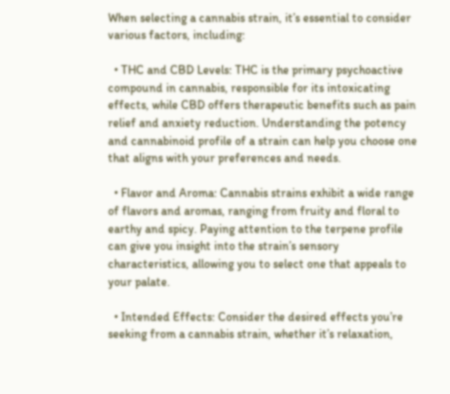When selecting a cannabis strain, it’s essential to consider various factors, including:

  • THC and CBD Levels: THC is the primary psychoactive compound in cannabis, responsible for its intoxicating effects, while CBD offers therapeutic benefits such as pain relief and anxiety reduction. Understanding the potency and cannabinoid profile of a strain can help you choose one that aligns with your preferences and needs.

  • Flavor and Aroma: Cannabis strains exhibit a wide range of flavors and aromas, ranging from fruity and floral to earthy and spicy. Paying attention to the terpene profile can give you insight into the strain’s sensory characteristics, allowing you to select one that appeals to your palate.

  • Intended Effects: Consider the desired effects you’re seeking from a cannabis strain, whether it’s relaxation,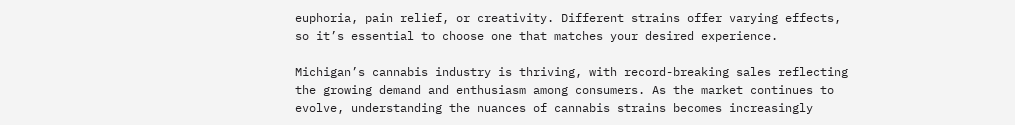euphoria, pain relief, or creativity. Different strains offer varying effects, so it’s essential to choose one that matches your desired experience.

Michigan’s cannabis industry is thriving, with record-breaking sales reflecting the growing demand and enthusiasm among consumers. As the market continues to evolve, understanding the nuances of cannabis strains becomes increasingly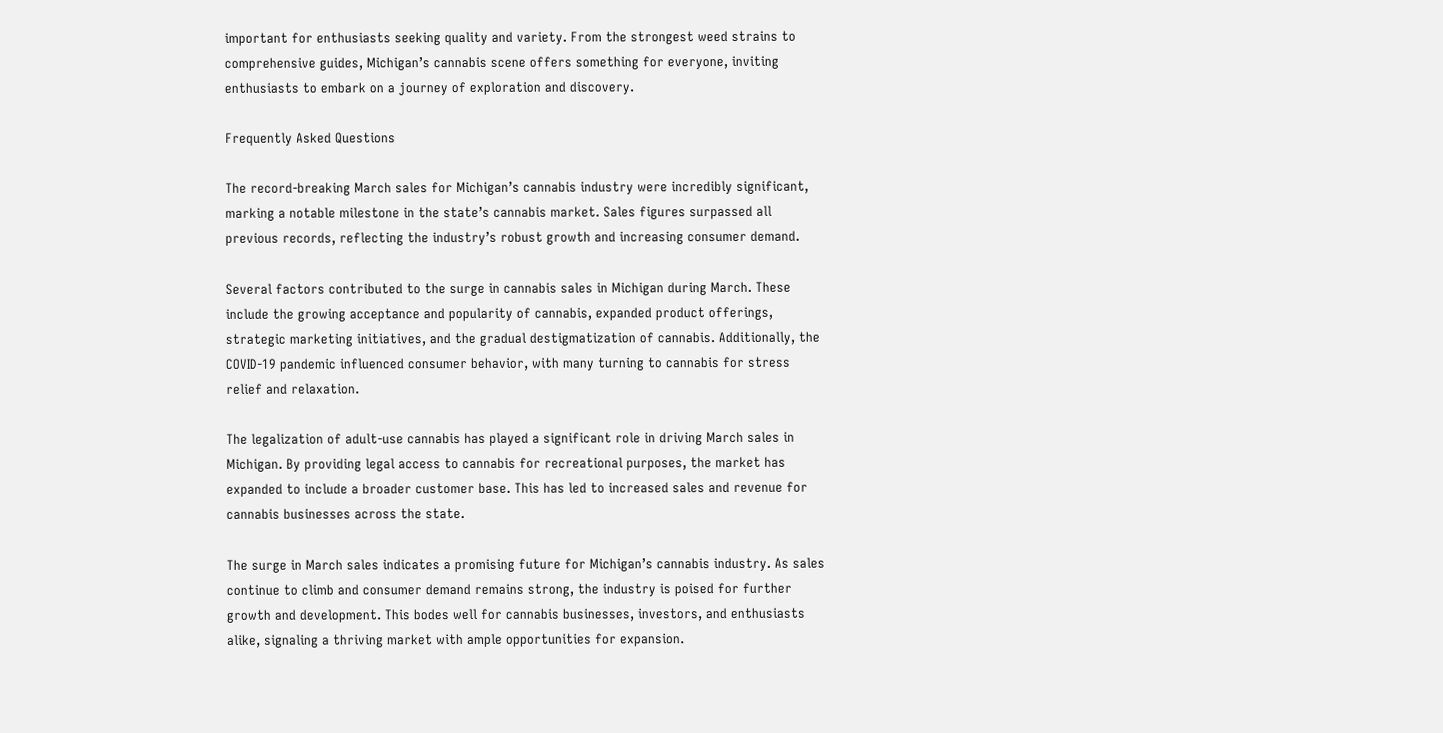important for enthusiasts seeking quality and variety. From the strongest weed strains to comprehensive guides, Michigan’s cannabis scene offers something for everyone, inviting enthusiasts to embark on a journey of exploration and discovery.

Frequently Asked Questions

The record-breaking March sales for Michigan’s cannabis industry were incredibly significant, marking a notable milestone in the state’s cannabis market. Sales figures surpassed all previous records, reflecting the industry’s robust growth and increasing consumer demand.

Several factors contributed to the surge in cannabis sales in Michigan during March. These include the growing acceptance and popularity of cannabis, expanded product offerings, strategic marketing initiatives, and the gradual destigmatization of cannabis. Additionally, the COVID-19 pandemic influenced consumer behavior, with many turning to cannabis for stress relief and relaxation.

The legalization of adult-use cannabis has played a significant role in driving March sales in Michigan. By providing legal access to cannabis for recreational purposes, the market has expanded to include a broader customer base. This has led to increased sales and revenue for cannabis businesses across the state.

The surge in March sales indicates a promising future for Michigan’s cannabis industry. As sales continue to climb and consumer demand remains strong, the industry is poised for further growth and development. This bodes well for cannabis businesses, investors, and enthusiasts alike, signaling a thriving market with ample opportunities for expansion.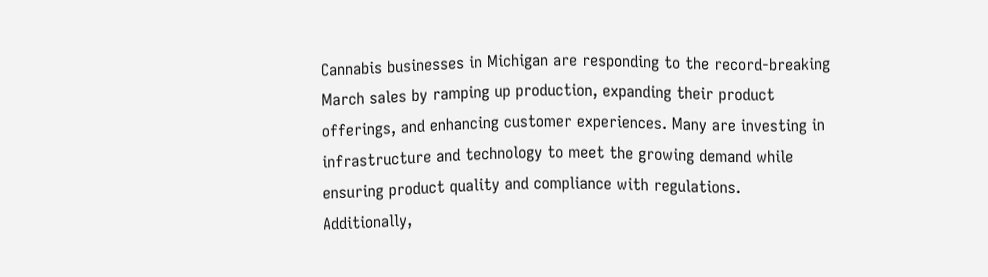Cannabis businesses in Michigan are responding to the record-breaking March sales by ramping up production, expanding their product offerings, and enhancing customer experiences. Many are investing in infrastructure and technology to meet the growing demand while ensuring product quality and compliance with regulations. Additionally,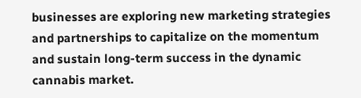businesses are exploring new marketing strategies and partnerships to capitalize on the momentum and sustain long-term success in the dynamic cannabis market.